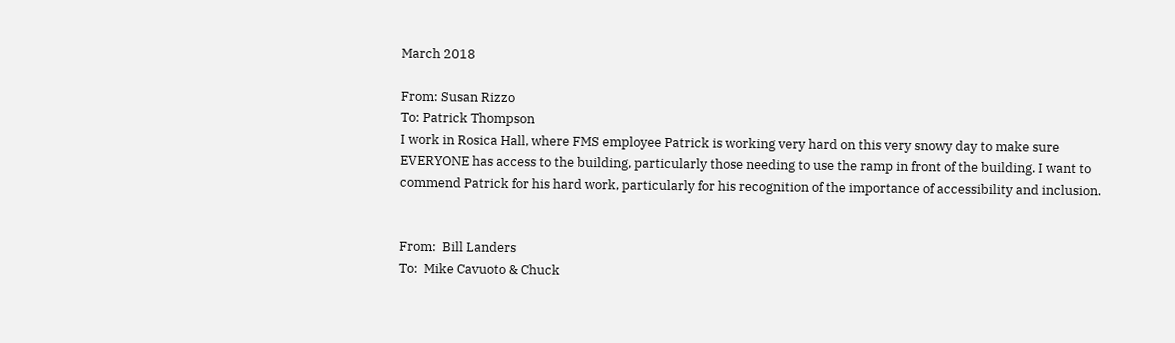March 2018

From: Susan Rizzo
To: Patrick Thompson
I work in Rosica Hall, where FMS employee Patrick is working very hard on this very snowy day to make sure EVERYONE has access to the building, particularly those needing to use the ramp in front of the building. I want to commend Patrick for his hard work, particularly for his recognition of the importance of accessibility and inclusion.


From:  Bill Landers
To:  Mike Cavuoto & Chuck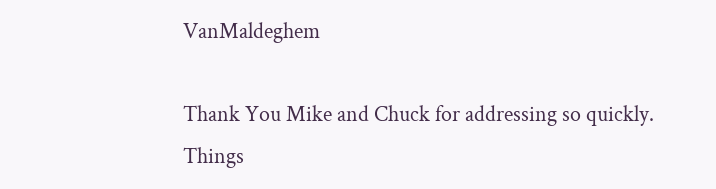VanMaldeghem

Thank You Mike and Chuck for addressing so quickly. Things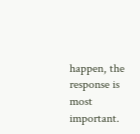happen, the response is most important.